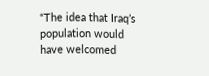“The idea that Iraq’s population would have welcomed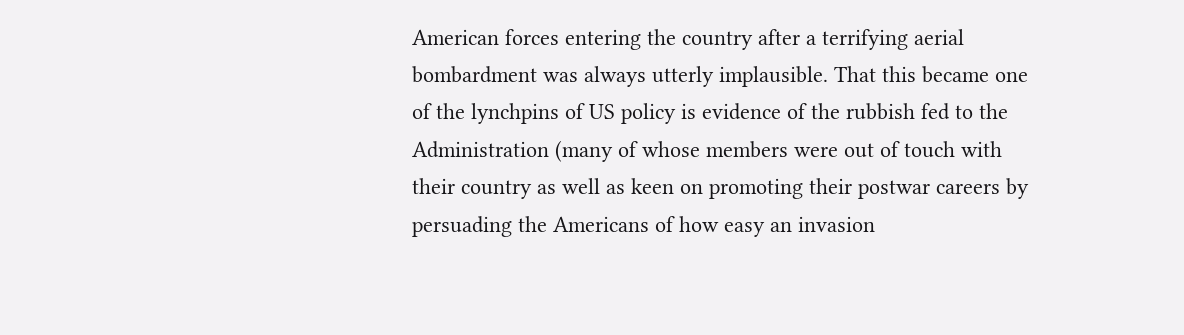American forces entering the country after a terrifying aerial bombardment was always utterly implausible. That this became one of the lynchpins of US policy is evidence of the rubbish fed to the Administration (many of whose members were out of touch with their country as well as keen on promoting their postwar careers by persuading the Americans of how easy an invasion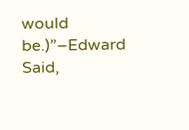would be.)”–Edward Said,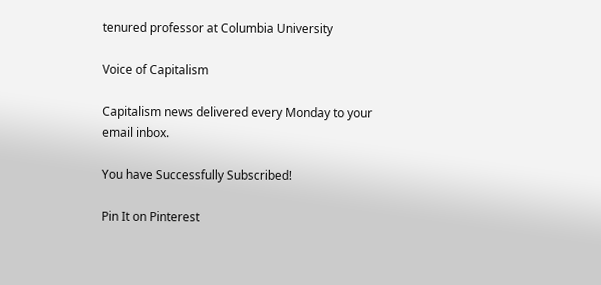tenured professor at Columbia University

Voice of Capitalism

Capitalism news delivered every Monday to your email inbox.

You have Successfully Subscribed!

Pin It on Pinterest